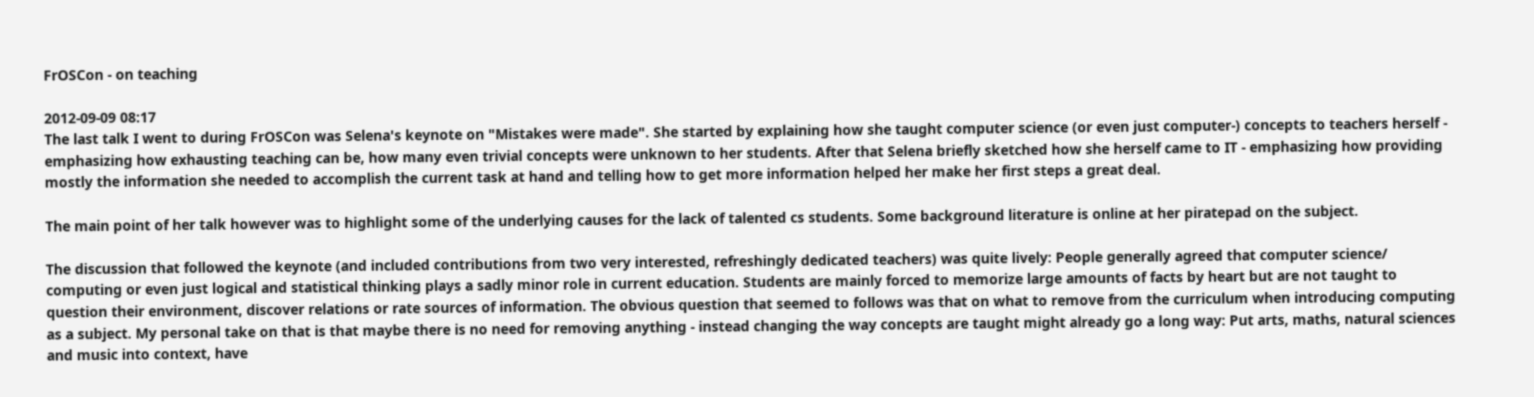FrOSCon - on teaching

2012-09-09 08:17
The last talk I went to during FrOSCon was Selena's keynote on "Mistakes were made". She started by explaining how she taught computer science (or even just computer-) concepts to teachers herself - emphasizing how exhausting teaching can be, how many even trivial concepts were unknown to her students. After that Selena briefly sketched how she herself came to IT - emphasizing how providing mostly the information she needed to accomplish the current task at hand and telling how to get more information helped her make her first steps a great deal.

The main point of her talk however was to highlight some of the underlying causes for the lack of talented cs students. Some background literature is online at her piratepad on the subject.

The discussion that followed the keynote (and included contributions from two very interested, refreshingly dedicated teachers) was quite lively: People generally agreed that computer science/ computing or even just logical and statistical thinking plays a sadly minor role in current education. Students are mainly forced to memorize large amounts of facts by heart but are not taught to question their environment, discover relations or rate sources of information. The obvious question that seemed to follows was that on what to remove from the curriculum when introducing computing as a subject. My personal take on that is that maybe there is no need for removing anything - instead changing the way concepts are taught might already go a long way: Put arts, maths, natural sciences and music into context, have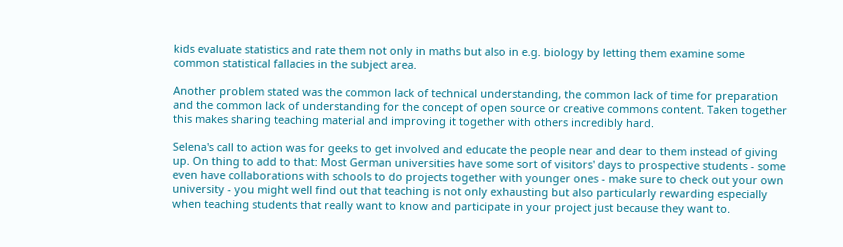kids evaluate statistics and rate them not only in maths but also in e.g. biology by letting them examine some common statistical fallacies in the subject area.

Another problem stated was the common lack of technical understanding, the common lack of time for preparation and the common lack of understanding for the concept of open source or creative commons content. Taken together this makes sharing teaching material and improving it together with others incredibly hard.

Selena's call to action was for geeks to get involved and educate the people near and dear to them instead of giving up. On thing to add to that: Most German universities have some sort of visitors' days to prospective students - some even have collaborations with schools to do projects together with younger ones - make sure to check out your own university - you might well find out that teaching is not only exhausting but also particularly rewarding especially when teaching students that really want to know and participate in your project just because they want to.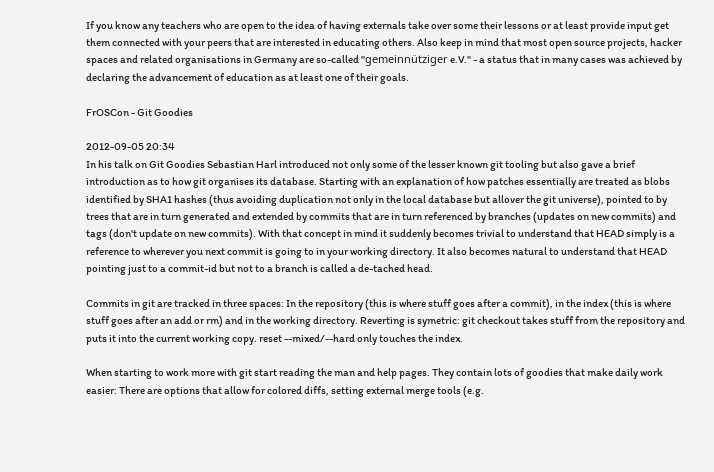If you know any teachers who are open to the idea of having externals take over some their lessons or at least provide input get them connected with your peers that are interested in educating others. Also keep in mind that most open source projects, hacker spaces and related organisations in Germany are so-called "gemeinnütziger e.V." - a status that in many cases was achieved by declaring the advancement of education as at least one of their goals.

FrOSCon - Git Goodies

2012-09-05 20:34
In his talk on Git Goodies Sebastian Harl introduced not only some of the lesser known git tooling but also gave a brief introduction as to how git organises its database. Starting with an explanation of how patches essentially are treated as blobs identified by SHA1 hashes (thus avoiding duplication not only in the local database but allover the git universe), pointed to by trees that are in turn generated and extended by commits that are in turn referenced by branches (updates on new commits) and tags (don't update on new commits). With that concept in mind it suddenly becomes trivial to understand that HEAD simply is a reference to wherever you next commit is going to in your working directory. It also becomes natural to understand that HEAD pointing just to a commit-id but not to a branch is called a de-tached head.

Commits in git are tracked in three spaces: In the repository (this is where stuff goes after a commit), in the index (this is where stuff goes after an add or rm) and in the working directory. Reverting is symetric: git checkout takes stuff from the repository and puts it into the current working copy. reset --mixed/--hard only touches the index.

When starting to work more with git start reading the man and help pages. They contain lots of goodies that make daily work easier: There are options that allow for colored diffs, setting external merge tools (e.g.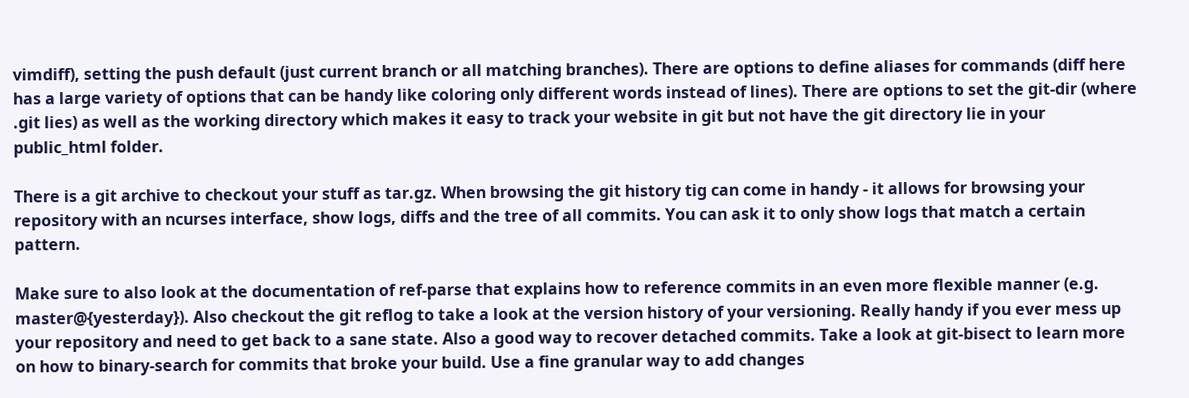vimdiff), setting the push default (just current branch or all matching branches). There are options to define aliases for commands (diff here has a large variety of options that can be handy like coloring only different words instead of lines). There are options to set the git-dir (where .git lies) as well as the working directory which makes it easy to track your website in git but not have the git directory lie in your public_html folder.

There is a git archive to checkout your stuff as tar.gz. When browsing the git history tig can come in handy - it allows for browsing your repository with an ncurses interface, show logs, diffs and the tree of all commits. You can ask it to only show logs that match a certain pattern.

Make sure to also look at the documentation of ref-parse that explains how to reference commits in an even more flexible manner (e.g. master@{yesterday}). Also checkout the git reflog to take a look at the version history of your versioning. Really handy if you ever mess up your repository and need to get back to a sane state. Also a good way to recover detached commits. Take a look at git-bisect to learn more on how to binary-search for commits that broke your build. Use a fine granular way to add changes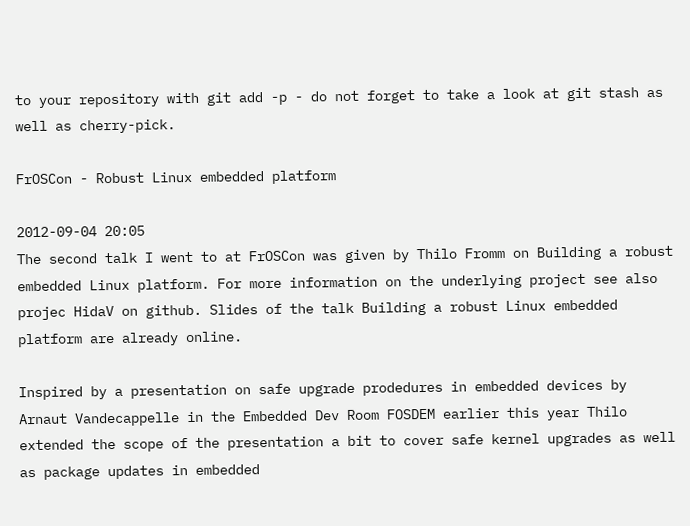to your repository with git add -p - do not forget to take a look at git stash as well as cherry-pick.

FrOSCon - Robust Linux embedded platform

2012-09-04 20:05
The second talk I went to at FrOSCon was given by Thilo Fromm on Building a robust embedded Linux platform. For more information on the underlying project see also projec HidaV on github. Slides of the talk Building a robust Linux embedded platform are already online.

Inspired by a presentation on safe upgrade prodedures in embedded devices by Arnaut Vandecappelle in the Embedded Dev Room FOSDEM earlier this year Thilo extended the scope of the presentation a bit to cover safe kernel upgrades as well as package updates in embedded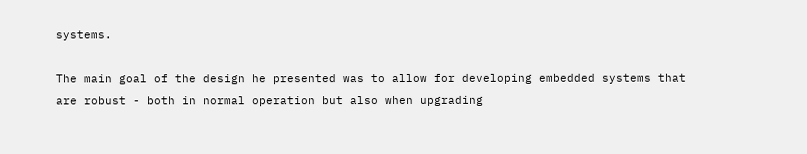systems.

The main goal of the design he presented was to allow for developing embedded systems that are robust - both in normal operation but also when upgrading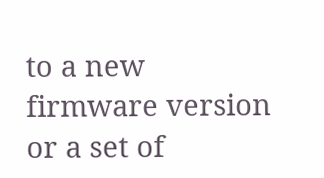to a new firmware version or a set of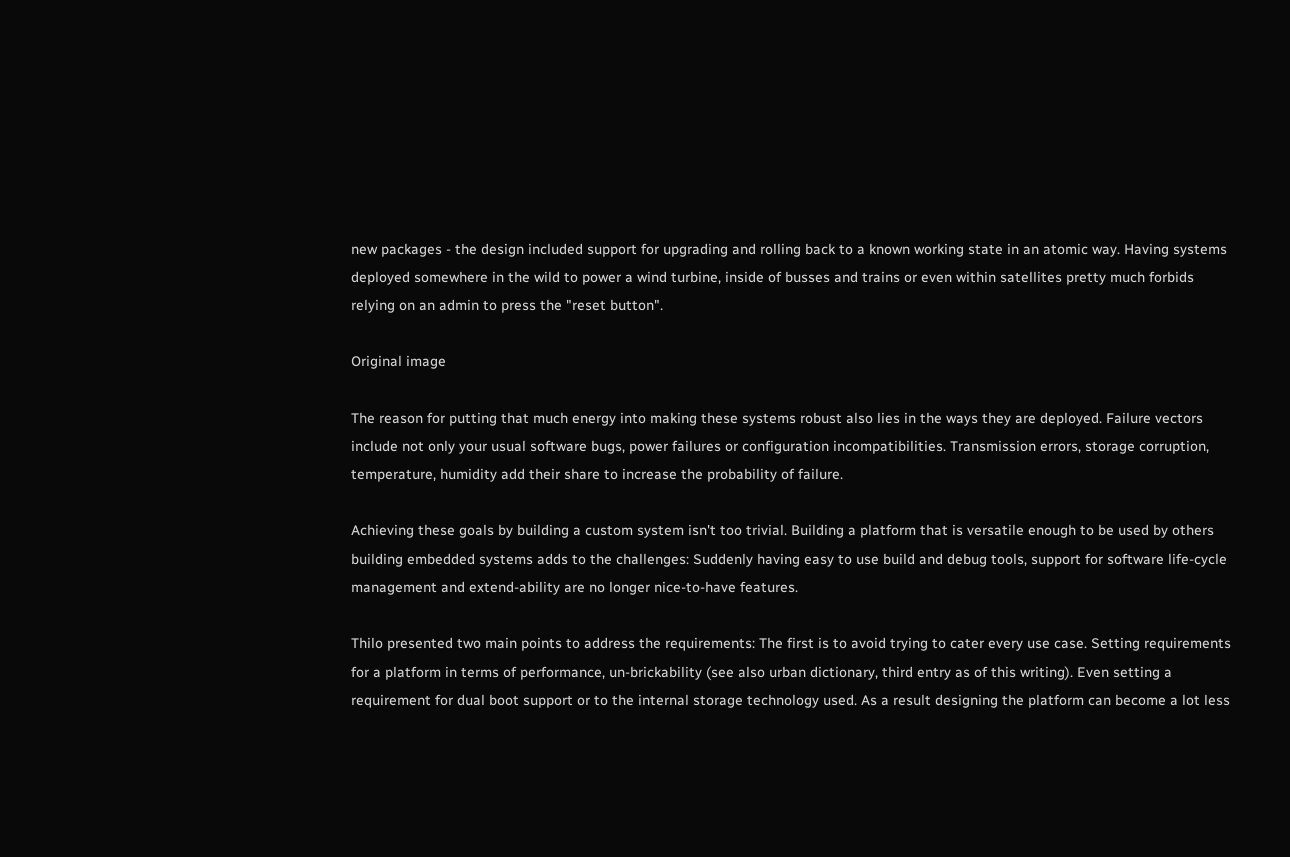new packages - the design included support for upgrading and rolling back to a known working state in an atomic way. Having systems deployed somewhere in the wild to power a wind turbine, inside of busses and trains or even within satellites pretty much forbids relying on an admin to press the "reset button".

Original image

The reason for putting that much energy into making these systems robust also lies in the ways they are deployed. Failure vectors include not only your usual software bugs, power failures or configuration incompatibilities. Transmission errors, storage corruption, temperature, humidity add their share to increase the probability of failure.

Achieving these goals by building a custom system isn't too trivial. Building a platform that is versatile enough to be used by others building embedded systems adds to the challenges: Suddenly having easy to use build and debug tools, support for software life-cycle management and extend-ability are no longer nice-to-have features.

Thilo presented two main points to address the requirements: The first is to avoid trying to cater every use case. Setting requirements for a platform in terms of performance, un-brickability (see also urban dictionary, third entry as of this writing). Even setting a requirement for dual boot support or to the internal storage technology used. As a result designing the platform can become a lot less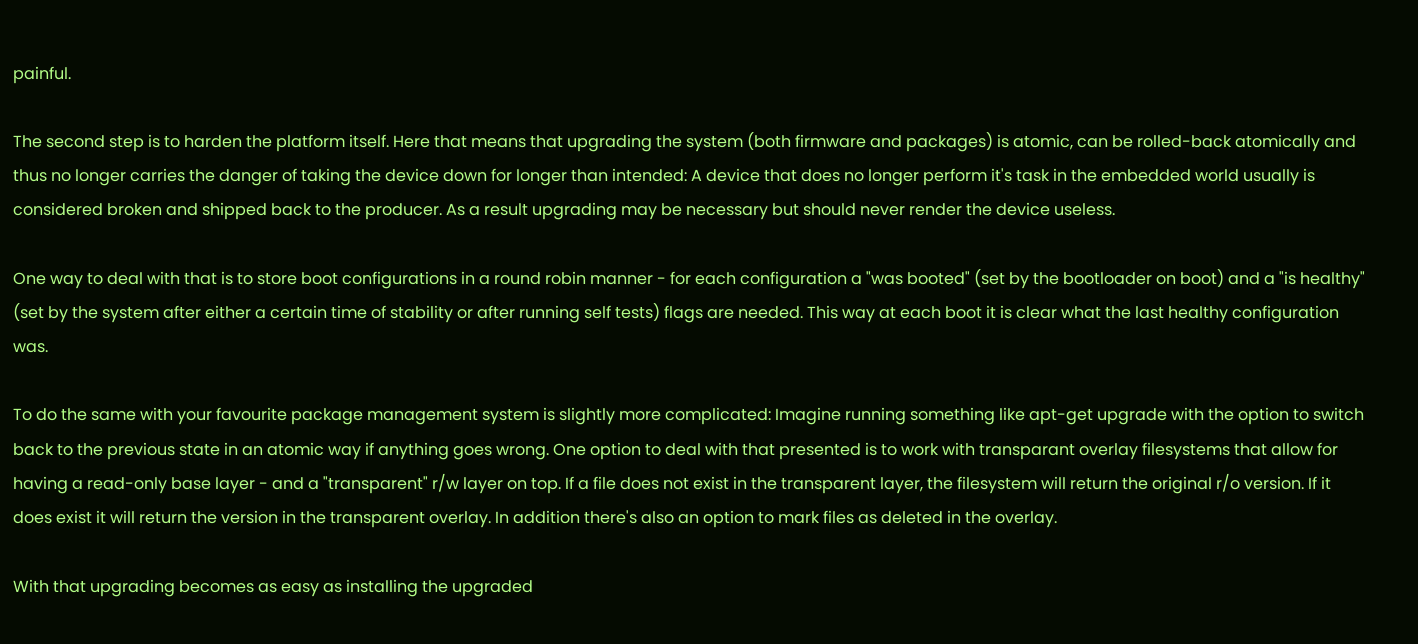painful.

The second step is to harden the platform itself. Here that means that upgrading the system (both firmware and packages) is atomic, can be rolled-back atomically and thus no longer carries the danger of taking the device down for longer than intended: A device that does no longer perform it's task in the embedded world usually is considered broken and shipped back to the producer. As a result upgrading may be necessary but should never render the device useless.

One way to deal with that is to store boot configurations in a round robin manner - for each configuration a "was booted" (set by the bootloader on boot) and a "is healthy" (set by the system after either a certain time of stability or after running self tests) flags are needed. This way at each boot it is clear what the last healthy configuration was.

To do the same with your favourite package management system is slightly more complicated: Imagine running something like apt-get upgrade with the option to switch back to the previous state in an atomic way if anything goes wrong. One option to deal with that presented is to work with transparant overlay filesystems that allow for having a read-only base layer - and a "transparent" r/w layer on top. If a file does not exist in the transparent layer, the filesystem will return the original r/o version. If it does exist it will return the version in the transparent overlay. In addition there's also an option to mark files as deleted in the overlay.

With that upgrading becomes as easy as installing the upgraded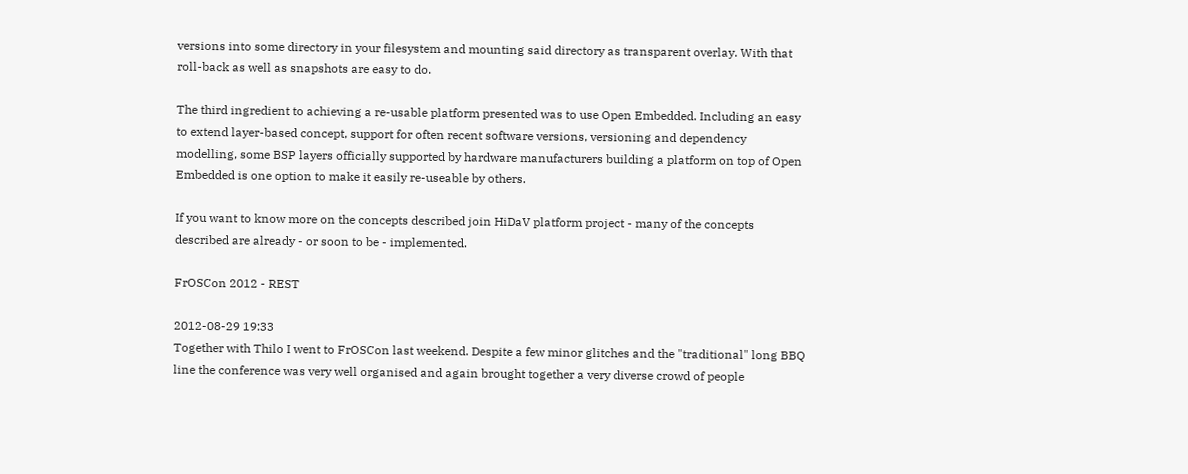versions into some directory in your filesystem and mounting said directory as transparent overlay. With that roll-back as well as snapshots are easy to do.

The third ingredient to achieving a re-usable platform presented was to use Open Embedded. Including an easy to extend layer-based concept, support for often recent software versions, versioning and dependency modelling, some BSP layers officially supported by hardware manufacturers building a platform on top of Open Embedded is one option to make it easily re-useable by others.

If you want to know more on the concepts described join HiDaV platform project - many of the concepts described are already - or soon to be - implemented.

FrOSCon 2012 - REST

2012-08-29 19:33
Together with Thilo I went to FrOSCon last weekend. Despite a few minor glitches and the "traditional" long BBQ line the conference was very well organised and again brought together a very diverse crowd of people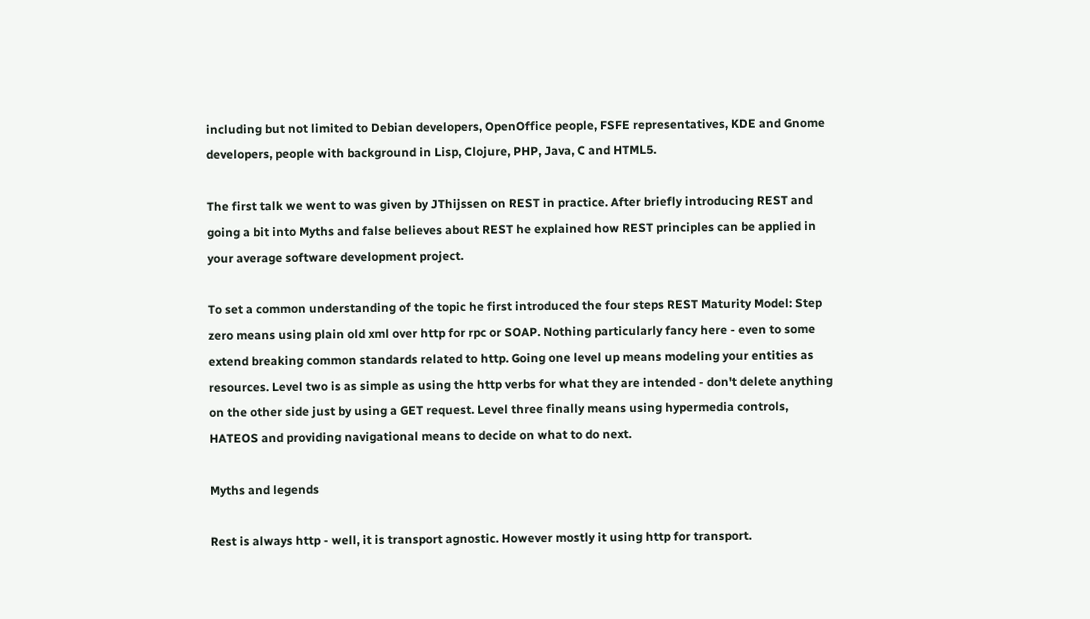including but not limited to Debian developers, OpenOffice people, FSFE representatives, KDE and Gnome developers, people with background in Lisp, Clojure, PHP, Java, C and HTML5.

The first talk we went to was given by JThijssen on REST in practice. After briefly introducing REST and going a bit into Myths and false believes about REST he explained how REST principles can be applied in your average software development project.

To set a common understanding of the topic he first introduced the four steps REST Maturity Model: Step zero means using plain old xml over http for rpc or SOAP. Nothing particularly fancy here - even to some extend breaking common standards related to http. Going one level up means modeling your entities as resources. Level two is as simple as using the http verbs for what they are intended - don't delete anything on the other side just by using a GET request. Level three finally means using hypermedia controls, HATEOS and providing navigational means to decide on what to do next.

Myths and legends

Rest is always http - well, it is transport agnostic. However mostly it using http for transport.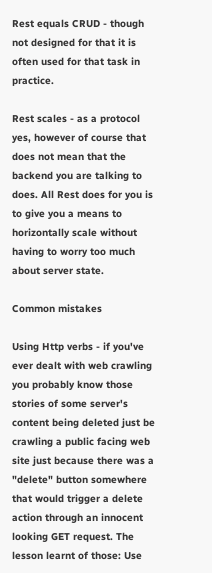Rest equals CRUD - though not designed for that it is often used for that task in practice.

Rest scales - as a protocol yes, however of course that does not mean that the backend you are talking to does. All Rest does for you is to give you a means to horizontally scale without having to worry too much about server state.

Common mistakes

Using Http verbs - if you've ever dealt with web crawling you probably know those stories of some server's content being deleted just be crawling a public facing web site just because there was a "delete" button somewhere that would trigger a delete action through an innocent looking GET request. The lesson learnt of those: Use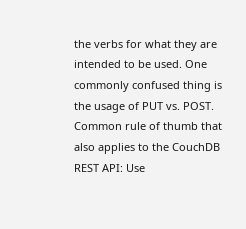the verbs for what they are intended to be used. One commonly confused thing is the usage of PUT vs. POST. Common rule of thumb that also applies to the CouchDB REST API: Use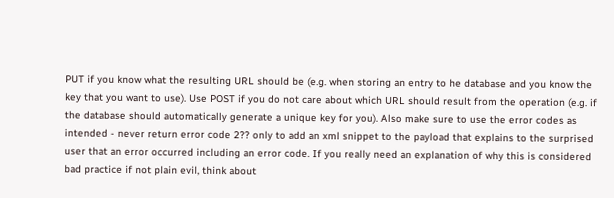PUT if you know what the resulting URL should be (e.g. when storing an entry to he database and you know the key that you want to use). Use POST if you do not care about which URL should result from the operation (e.g. if the database should automatically generate a unique key for you). Also make sure to use the error codes as intended - never return error code 2?? only to add an xml snippet to the payload that explains to the surprised user that an error occurred including an error code. If you really need an explanation of why this is considered bad practice if not plain evil, think about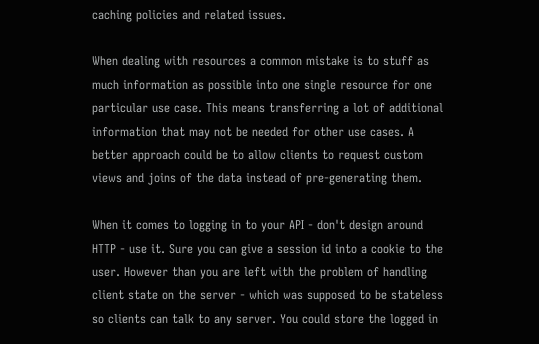caching policies and related issues.

When dealing with resources a common mistake is to stuff as much information as possible into one single resource for one particular use case. This means transferring a lot of additional information that may not be needed for other use cases. A better approach could be to allow clients to request custom views and joins of the data instead of pre-generating them.

When it comes to logging in to your API - don't design around HTTP - use it. Sure you can give a session id into a cookie to the user. However than you are left with the problem of handling client state on the server - which was supposed to be stateless so clients can talk to any server. You could store the logged in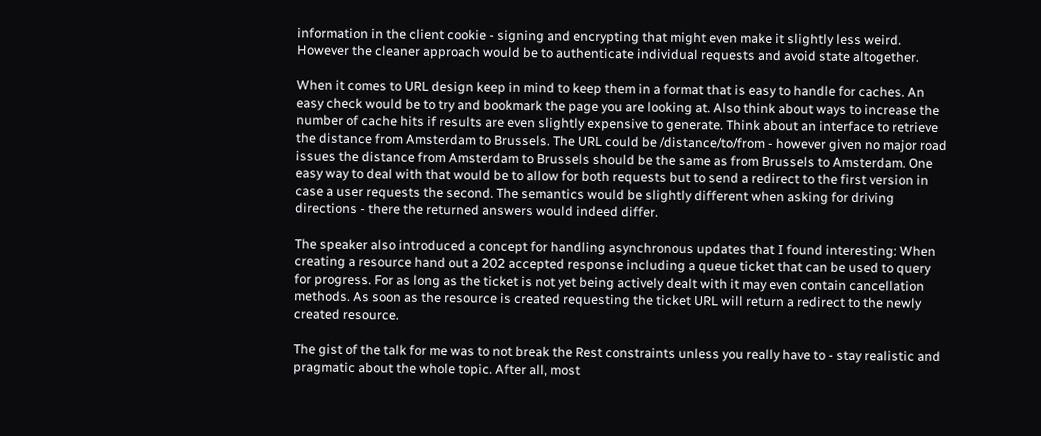information in the client cookie - signing and encrypting that might even make it slightly less weird. However the cleaner approach would be to authenticate individual requests and avoid state altogether.

When it comes to URL design keep in mind to keep them in a format that is easy to handle for caches. An easy check would be to try and bookmark the page you are looking at. Also think about ways to increase the number of cache hits if results are even slightly expensive to generate. Think about an interface to retrieve the distance from Amsterdam to Brussels. The URL could be /distance/to/from - however given no major road issues the distance from Amsterdam to Brussels should be the same as from Brussels to Amsterdam. One easy way to deal with that would be to allow for both requests but to send a redirect to the first version in case a user requests the second. The semantics would be slightly different when asking for driving directions - there the returned answers would indeed differ.

The speaker also introduced a concept for handling asynchronous updates that I found interesting: When creating a resource hand out a 202 accepted response including a queue ticket that can be used to query for progress. For as long as the ticket is not yet being actively dealt with it may even contain cancellation methods. As soon as the resource is created requesting the ticket URL will return a redirect to the newly created resource.

The gist of the talk for me was to not break the Rest constraints unless you really have to - stay realistic and pragmatic about the whole topic. After all, most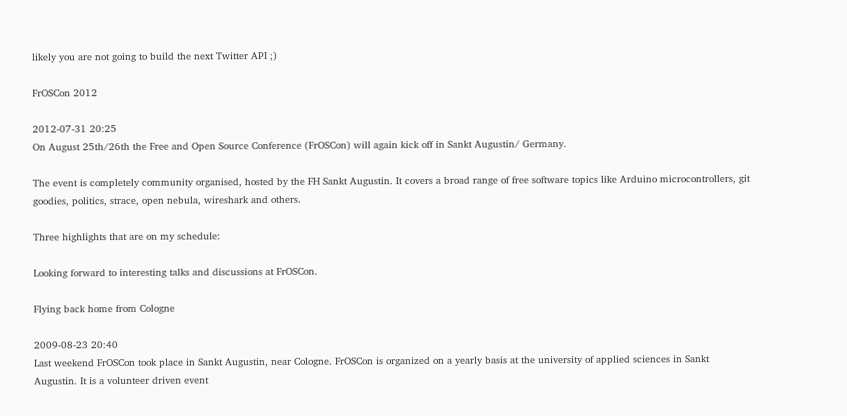likely you are not going to build the next Twitter API ;)

FrOSCon 2012

2012-07-31 20:25
On August 25th/26th the Free and Open Source Conference (FrOSCon) will again kick off in Sankt Augustin/ Germany.

The event is completely community organised, hosted by the FH Sankt Augustin. It covers a broad range of free software topics like Arduino microcontrollers, git goodies, politics, strace, open nebula, wireshark and others.

Three highlights that are on my schedule:

Looking forward to interesting talks and discussions at FrOSCon.

Flying back home from Cologne

2009-08-23 20:40
Last weekend FrOSCon took place in Sankt Augustin, near Cologne. FrOSCon is organized on a yearly basis at the university of applied sciences in Sankt Augustin. It is a volunteer driven event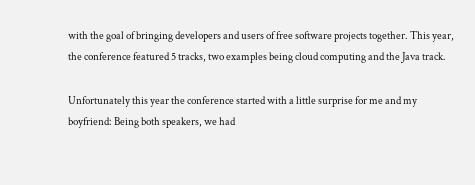with the goal of bringing developers and users of free software projects together. This year, the conference featured 5 tracks, two examples being cloud computing and the Java track.

Unfortunately this year the conference started with a little surprise for me and my boyfriend: Being both speakers, we had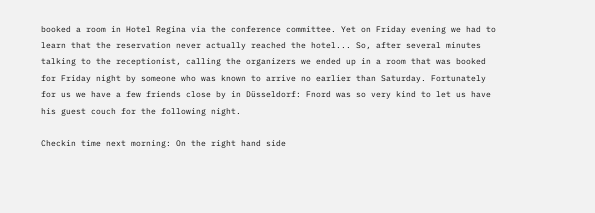booked a room in Hotel Regina via the conference committee. Yet on Friday evening we had to learn that the reservation never actually reached the hotel... So, after several minutes talking to the receptionist, calling the organizers we ended up in a room that was booked for Friday night by someone who was known to arrive no earlier than Saturday. Fortunately for us we have a few friends close by in Düsseldorf: Fnord was so very kind to let us have his guest couch for the following night.

Checkin time next morning: On the right hand side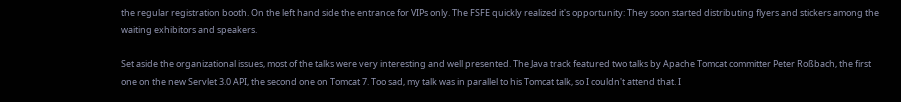the regular registration booth. On the left hand side the entrance for VIPs only. The FSFE quickly realized it's opportunity: They soon started distributing flyers and stickers among the waiting exhibitors and speakers.

Set aside the organizational issues, most of the talks were very interesting and well presented. The Java track featured two talks by Apache Tomcat committer Peter Roßbach, the first one on the new Servlet 3.0 API, the second one on Tomcat 7. Too sad, my talk was in parallel to his Tomcat talk, so I couldn't attend that. I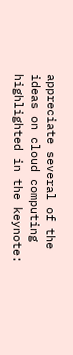appreciate several of the ideas on cloud computing highlighted in the keynote: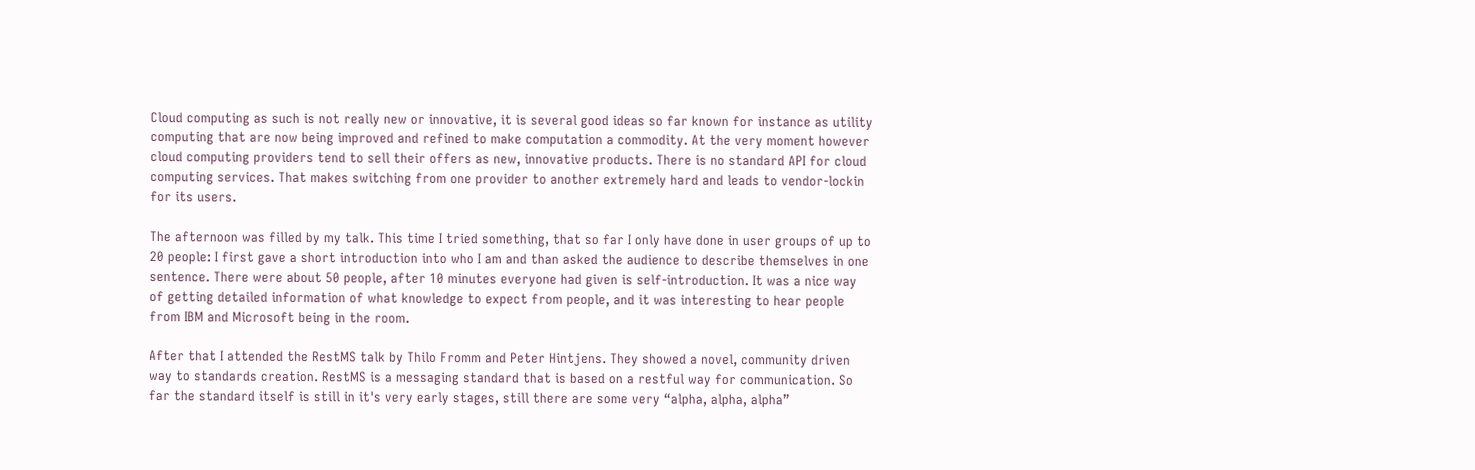Cloud computing as such is not really new or innovative, it is several good ideas so far known for instance as utility computing that are now being improved and refined to make computation a commodity. At the very moment however cloud computing providers tend to sell their offers as new, innovative products. There is no standard API for cloud computing services. That makes switching from one provider to another extremely hard and leads to vendor-lockin for its users.

The afternoon was filled by my talk. This time I tried something, that so far I only have done in user groups of up to 20 people: I first gave a short introduction into who I am and than asked the audience to describe themselves in one sentence. There were about 50 people, after 10 minutes everyone had given is self-introduction. It was a nice way of getting detailed information of what knowledge to expect from people, and it was interesting to hear people from IBM and Microsoft being in the room.

After that I attended the RestMS talk by Thilo Fromm and Peter Hintjens. They showed a novel, community driven way to standards creation. RestMS is a messaging standard that is based on a restful way for communication. So far the standard itself is still in it's very early stages, still there are some very “alpha, alpha, alpha”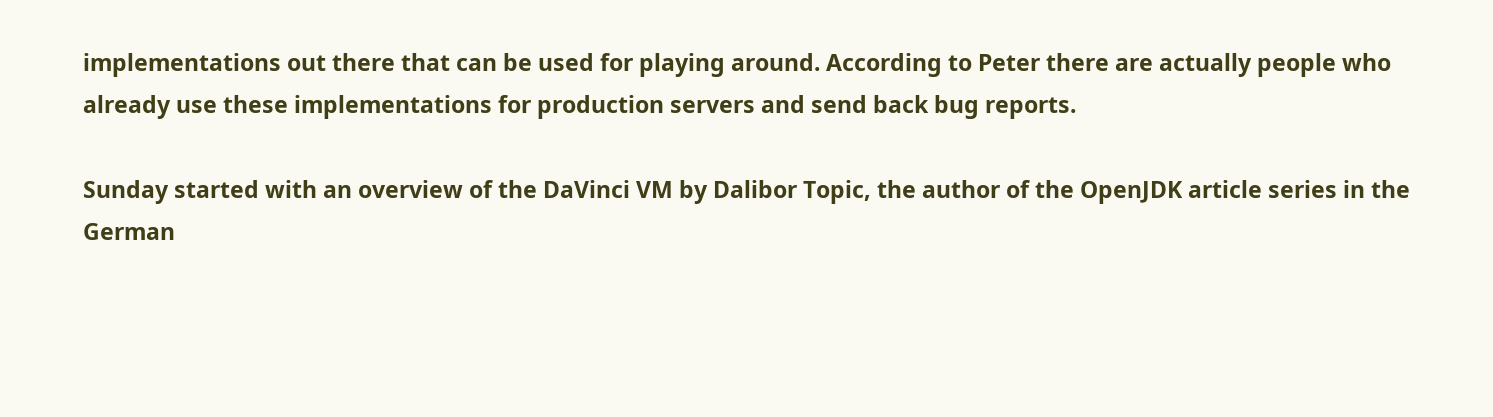implementations out there that can be used for playing around. According to Peter there are actually people who already use these implementations for production servers and send back bug reports.

Sunday started with an overview of the DaVinci VM by Dalibor Topic, the author of the OpenJDK article series in the German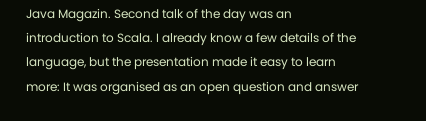Java Magazin. Second talk of the day was an introduction to Scala. I already know a few details of the language, but the presentation made it easy to learn more: It was organised as an open question and answer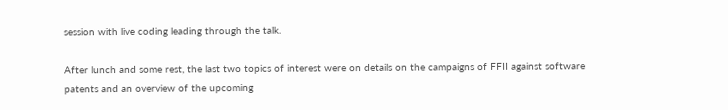session with live coding leading through the talk.

After lunch and some rest, the last two topics of interest were on details on the campaigns of FFII against software patents and an overview of the upcoming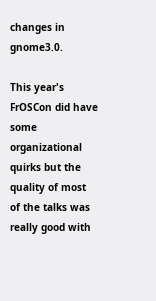changes in gnome3.0.

This year's FrOSCon did have some organizational quirks but the quality of most of the talks was really good with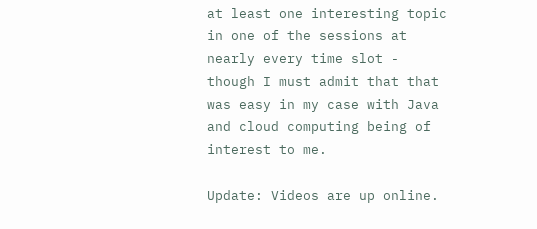at least one interesting topic in one of the sessions at nearly every time slot - though I must admit that that was easy in my case with Java and cloud computing being of interest to me.

Update: Videos are up online.